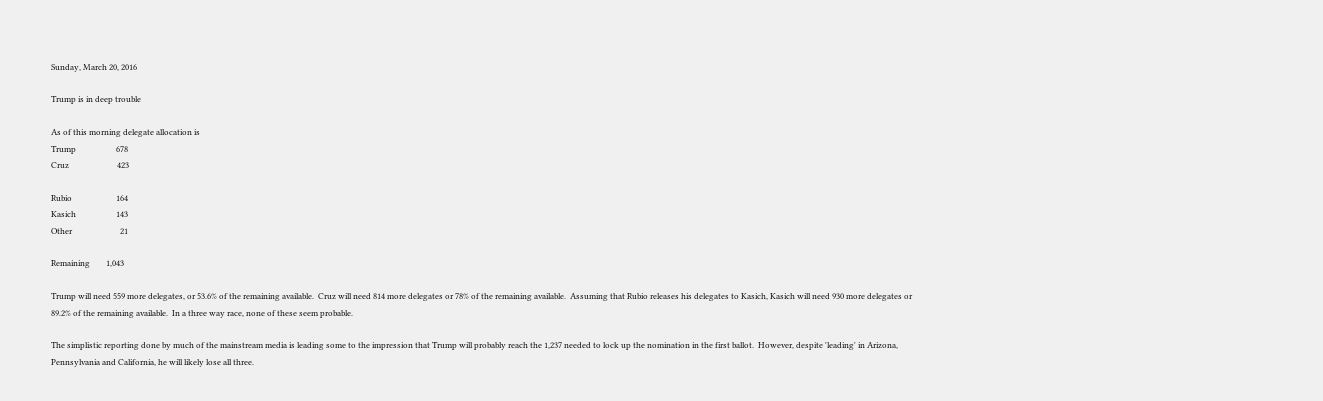Sunday, March 20, 2016

Trump is in deep trouble

As of this morning delegate allocation is
Trump                    678
Cruz                        423

Rubio                      164
Kasich                    143
Other                        21

Remaining        1,043

Trump will need 559 more delegates, or 53.6% of the remaining available.  Cruz will need 814 more delegates or 78% of the remaining available.  Assuming that Rubio releases his delegates to Kasich, Kasich will need 930 more delegates or 89.2% of the remaining available.  In a three way race, none of these seem probable.

The simplistic reporting done by much of the mainstream media is leading some to the impression that Trump will probably reach the 1,237 needed to lock up the nomination in the first ballot.  However, despite 'leading' in Arizona, Pennsylvania and California, he will likely lose all three.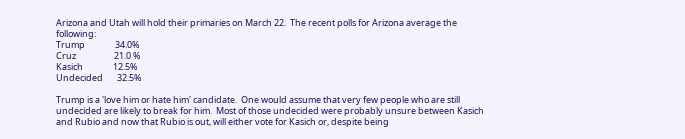Arizona and Utah will hold their primaries on March 22.  The recent polls for Arizona average the following:
Trump               34.0%
Cruz                   21.0 %
Kasich               12.5%
Undecided       32.5%

Trump is a 'love him or hate him' candidate.  One would assume that very few people who are still undecided are likely to break for him.  Most of those undecided were probably unsure between Kasich and Rubio and now that Rubio is out, will either vote for Kasich or, despite being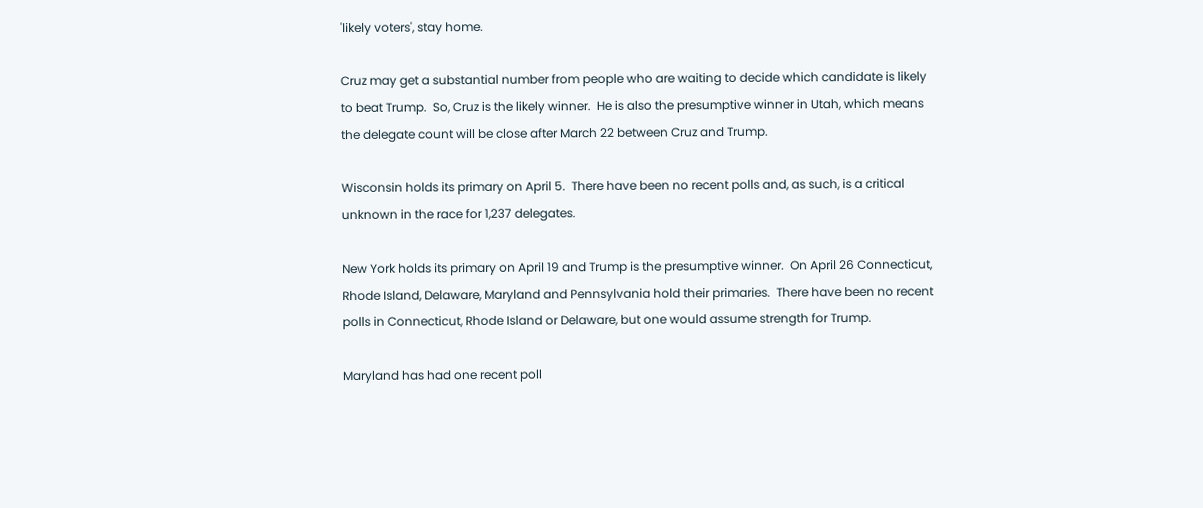'likely voters', stay home.

Cruz may get a substantial number from people who are waiting to decide which candidate is likely to beat Trump.  So, Cruz is the likely winner.  He is also the presumptive winner in Utah, which means the delegate count will be close after March 22 between Cruz and Trump.

Wisconsin holds its primary on April 5.  There have been no recent polls and, as such, is a critical unknown in the race for 1,237 delegates.

New York holds its primary on April 19 and Trump is the presumptive winner.  On April 26 Connecticut, Rhode Island, Delaware, Maryland and Pennsylvania hold their primaries.  There have been no recent polls in Connecticut, Rhode Island or Delaware, but one would assume strength for Trump.

Maryland has had one recent poll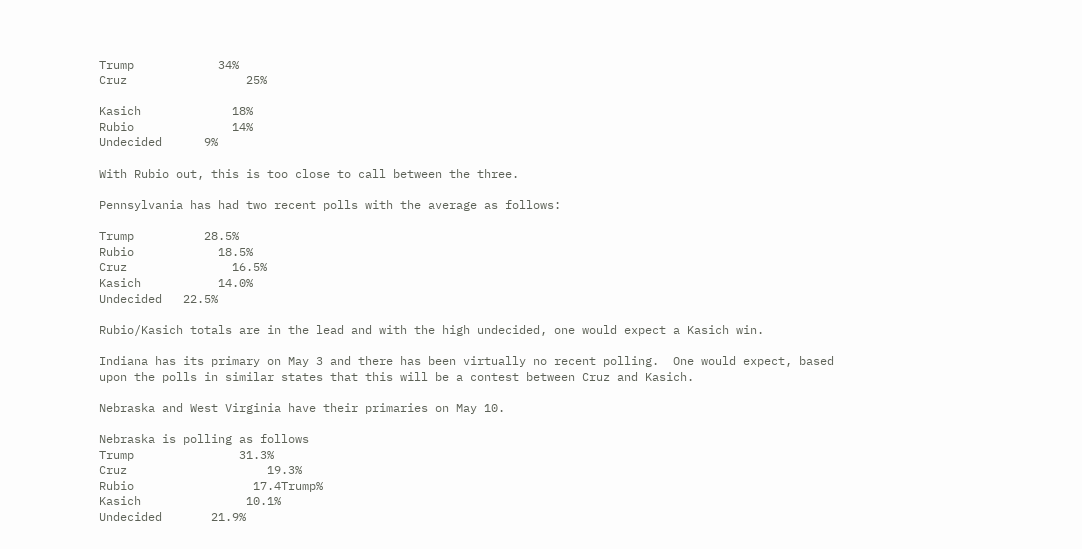Trump            34%
Cruz                 25%

Kasich             18%
Rubio              14%
Undecided      9%

With Rubio out, this is too close to call between the three.

Pennsylvania has had two recent polls with the average as follows:

Trump          28.5%
Rubio            18.5%
Cruz               16.5%
Kasich           14.0%
Undecided   22.5%

Rubio/Kasich totals are in the lead and with the high undecided, one would expect a Kasich win.

Indiana has its primary on May 3 and there has been virtually no recent polling.  One would expect, based upon the polls in similar states that this will be a contest between Cruz and Kasich.

Nebraska and West Virginia have their primaries on May 10.

Nebraska is polling as follows
Trump               31.3%
Cruz                    19.3%
Rubio                 17.4Trump%
Kasich               10.1%
Undecided       21.9%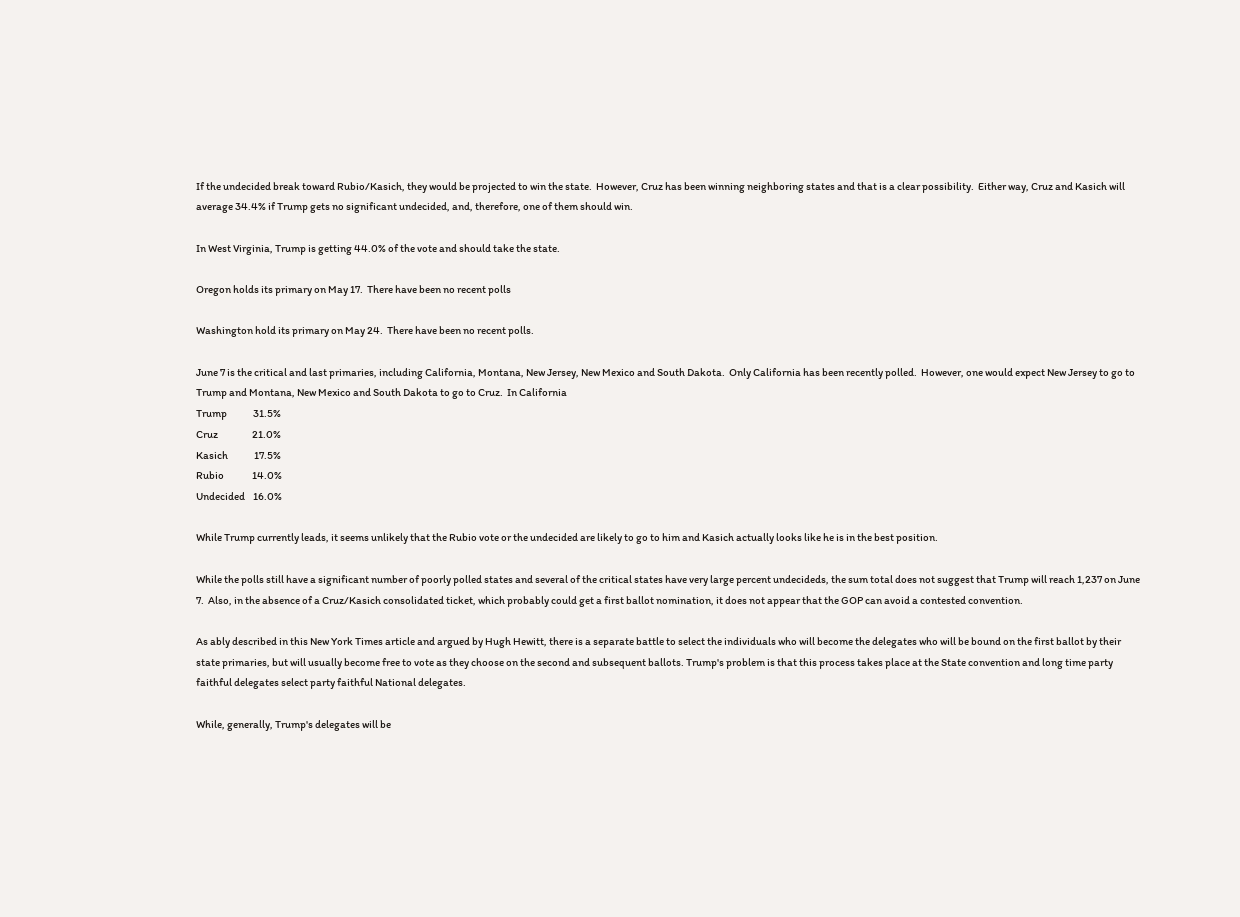If the undecided break toward Rubio/Kasich, they would be projected to win the state.  However, Cruz has been winning neighboring states and that is a clear possibility.  Either way, Cruz and Kasich will average 34.4% if Trump gets no significant undecided, and, therefore, one of them should win.

In West Virginia, Trump is getting 44.0% of the vote and should take the state.

Oregon holds its primary on May 17.  There have been no recent polls

Washington hold its primary on May 24.  There have been no recent polls.

June 7 is the critical and last primaries, including California, Montana, New Jersey, New Mexico and South Dakota.  Only California has been recently polled.  However, one would expect New Jersey to go to Trump and Montana, New Mexico and South Dakota to go to Cruz.  In California
Trump             31.5%
Cruz                 21.0%
Kasich             17.5%
Rubio              14.0%
Undecided    16.0%

While Trump currently leads, it seems unlikely that the Rubio vote or the undecided are likely to go to him and Kasich actually looks like he is in the best position.

While the polls still have a significant number of poorly polled states and several of the critical states have very large percent undecideds, the sum total does not suggest that Trump will reach 1,237 on June 7.  Also, in the absence of a Cruz/Kasich consolidated ticket, which probably could get a first ballot nomination, it does not appear that the GOP can avoid a contested convention.

As ably described in this New York Times article and argued by Hugh Hewitt, there is a separate battle to select the individuals who will become the delegates who will be bound on the first ballot by their state primaries, but will usually become free to vote as they choose on the second and subsequent ballots. Trump's problem is that this process takes place at the State convention and long time party faithful delegates select party faithful National delegates.

While, generally, Trump's delegates will be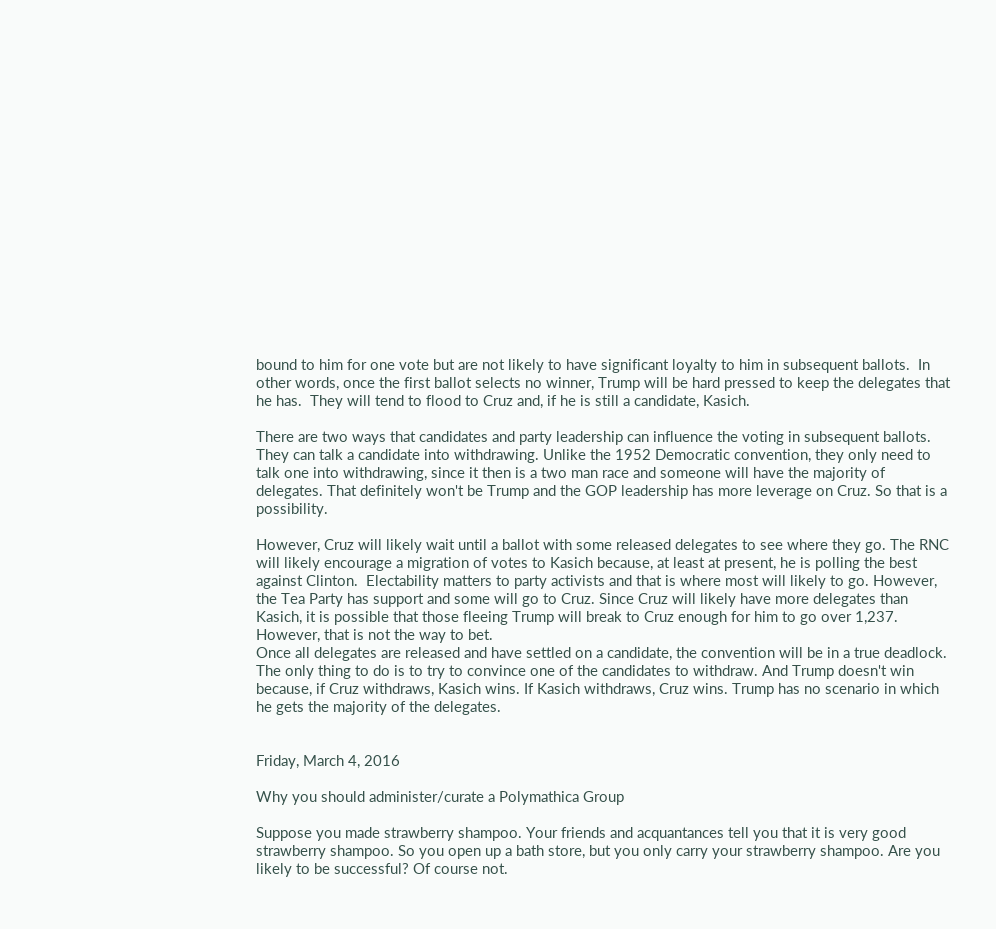bound to him for one vote but are not likely to have significant loyalty to him in subsequent ballots.  In other words, once the first ballot selects no winner, Trump will be hard pressed to keep the delegates that he has.  They will tend to flood to Cruz and, if he is still a candidate, Kasich.

There are two ways that candidates and party leadership can influence the voting in subsequent ballots. They can talk a candidate into withdrawing. Unlike the 1952 Democratic convention, they only need to talk one into withdrawing, since it then is a two man race and someone will have the majority of delegates. That definitely won't be Trump and the GOP leadership has more leverage on Cruz. So that is a possibility.

However, Cruz will likely wait until a ballot with some released delegates to see where they go. The RNC will likely encourage a migration of votes to Kasich because, at least at present, he is polling the best against Clinton.  Electability matters to party activists and that is where most will likely to go. However, the Tea Party has support and some will go to Cruz. Since Cruz will likely have more delegates than Kasich, it is possible that those fleeing Trump will break to Cruz enough for him to go over 1,237. However, that is not the way to bet.
Once all delegates are released and have settled on a candidate, the convention will be in a true deadlock. The only thing to do is to try to convince one of the candidates to withdraw. And Trump doesn't win because, if Cruz withdraws, Kasich wins. If Kasich withdraws, Cruz wins. Trump has no scenario in which he gets the majority of the delegates.


Friday, March 4, 2016

Why you should administer/curate a Polymathica Group

Suppose you made strawberry shampoo. Your friends and acquantances tell you that it is very good strawberry shampoo. So you open up a bath store, but you only carry your strawberry shampoo. Are you likely to be successful? Of course not.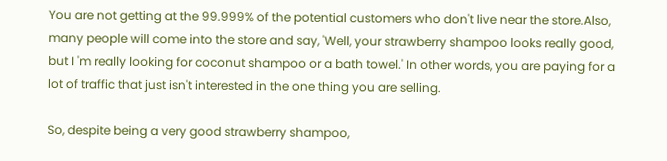You are not getting at the 99.999% of the potential customers who don't live near the store.Also, many people will come into the store and say, 'Well, your strawberry shampoo looks really good, but I 'm really looking for coconut shampoo or a bath towel.' In other words, you are paying for a lot of traffic that just isn't interested in the one thing you are selling.

So, despite being a very good strawberry shampoo,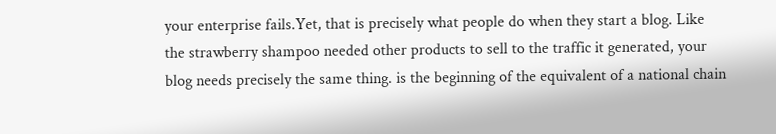your enterprise fails.Yet, that is precisely what people do when they start a blog. Like the strawberry shampoo needed other products to sell to the traffic it generated, your blog needs precisely the same thing. is the beginning of the equivalent of a national chain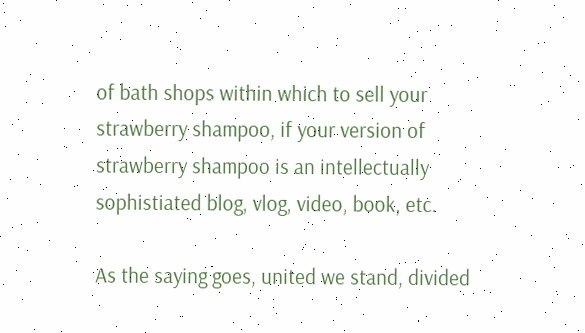of bath shops within which to sell your strawberry shampoo, if your version of strawberry shampoo is an intellectually sophistiated blog, vlog, video, book, etc.

As the saying goes, united we stand, divided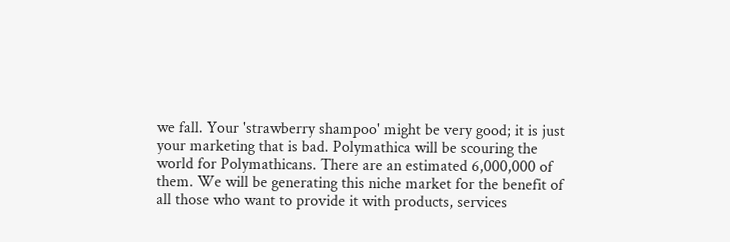we fall. Your 'strawberry shampoo' might be very good; it is just your marketing that is bad. Polymathica will be scouring the world for Polymathicans. There are an estimated 6,000,000 of them. We will be generating this niche market for the benefit of all those who want to provide it with products, services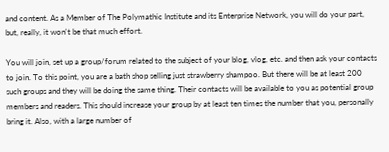and content. As a Member of The Polymathic Institute and its Enterprise Network, you will do your part, but, really, it won't be that much effort.

You will join, set up a group/forum related to the subject of your blog, vlog, etc. and then ask your contacts to join. To this point, you are a bath shop selling just strawberry shampoo. But there will be at least 200 such groups and they will be doing the same thing. Their contacts will be available to you as potential group members and readers. This should increase your group by at least ten times the number that you, personally bring it. Also, with a large number of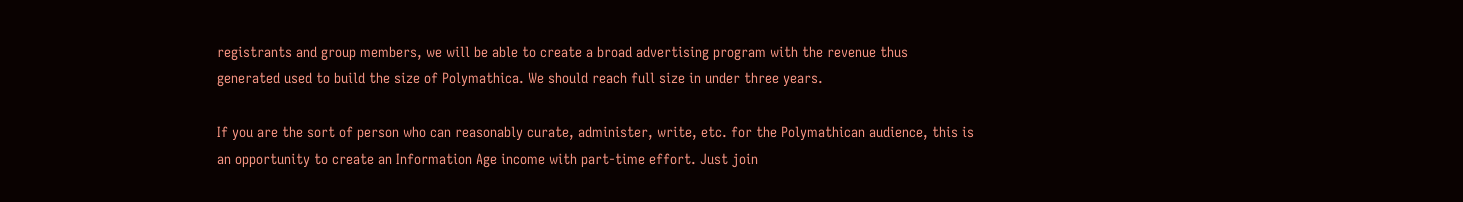registrants and group members, we will be able to create a broad advertising program with the revenue thus generated used to build the size of Polymathica. We should reach full size in under three years.

If you are the sort of person who can reasonably curate, administer, write, etc. for the Polymathican audience, this is an opportunity to create an Information Age income with part-time effort. Just join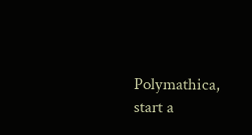Polymathica, start a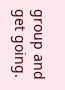group and get going.